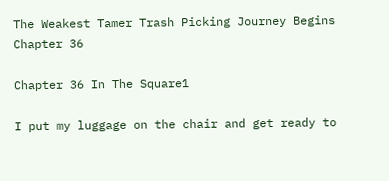The Weakest Tamer Trash Picking Journey Begins Chapter 36

Chapter 36 In The Square1

I put my luggage on the chair and get ready to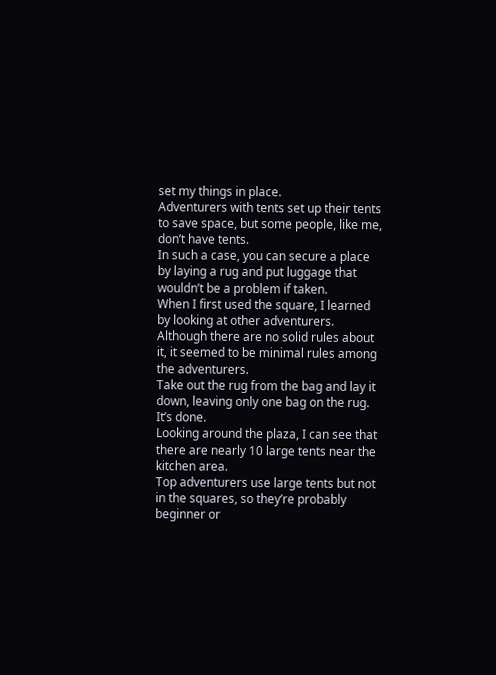set my things in place.
Adventurers with tents set up their tents to save space, but some people, like me, don’t have tents.
In such a case, you can secure a place by laying a rug and put luggage that wouldn’t be a problem if taken.
When I first used the square, I learned by looking at other adventurers.
Although there are no solid rules about it, it seemed to be minimal rules among the adventurers.
Take out the rug from the bag and lay it down, leaving only one bag on the rug.
It’s done.
Looking around the plaza, I can see that there are nearly 10 large tents near the kitchen area.
Top adventurers use large tents but not in the squares, so they’re probably beginner or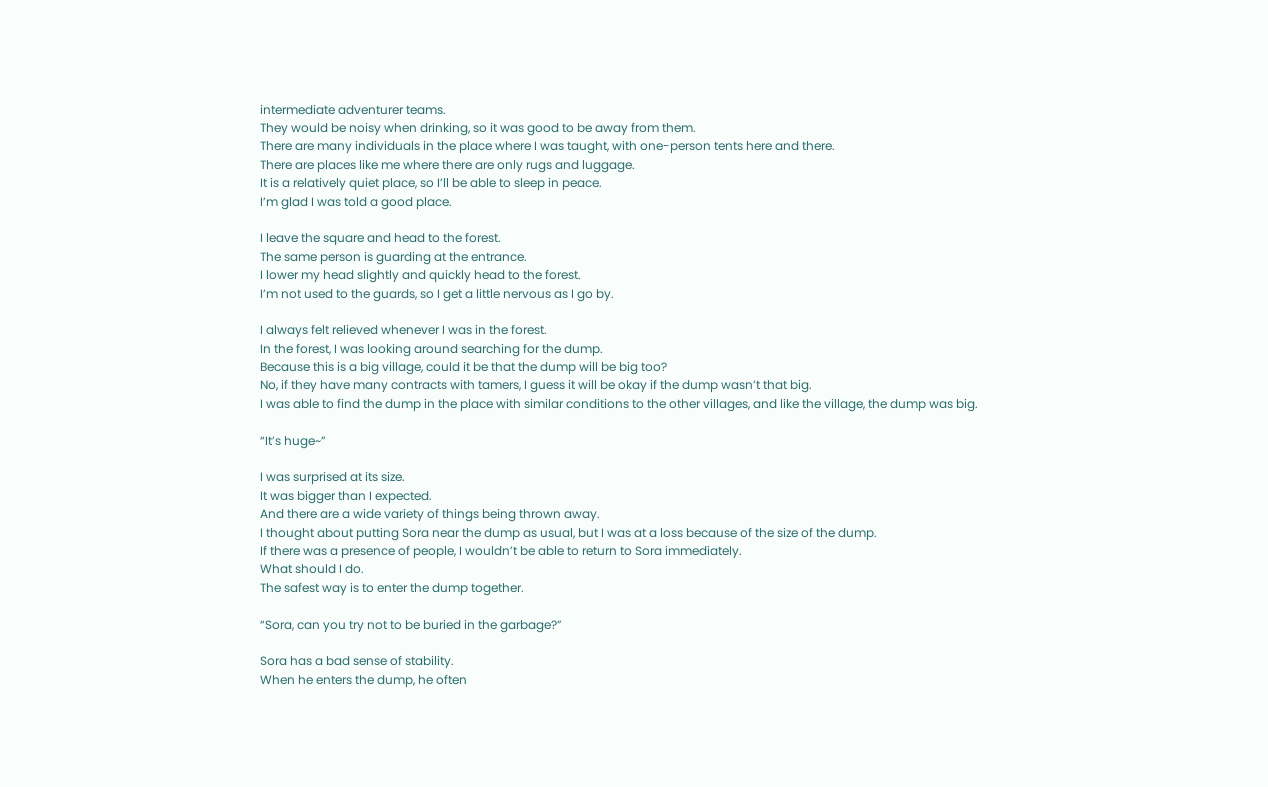intermediate adventurer teams.
They would be noisy when drinking, so it was good to be away from them.
There are many individuals in the place where I was taught, with one-person tents here and there.
There are places like me where there are only rugs and luggage.
It is a relatively quiet place, so I’ll be able to sleep in peace.
I’m glad I was told a good place.

I leave the square and head to the forest.
The same person is guarding at the entrance.
I lower my head slightly and quickly head to the forest.
I’m not used to the guards, so I get a little nervous as I go by.

I always felt relieved whenever I was in the forest.
In the forest, I was looking around searching for the dump.
Because this is a big village, could it be that the dump will be big too?
No, if they have many contracts with tamers, I guess it will be okay if the dump wasn’t that big.
I was able to find the dump in the place with similar conditions to the other villages, and like the village, the dump was big.

“It’s huge~”

I was surprised at its size.
It was bigger than I expected.
And there are a wide variety of things being thrown away.
I thought about putting Sora near the dump as usual, but I was at a loss because of the size of the dump.
If there was a presence of people, I wouldn’t be able to return to Sora immediately.
What should I do.
The safest way is to enter the dump together.

“Sora, can you try not to be buried in the garbage?”

Sora has a bad sense of stability.
When he enters the dump, he often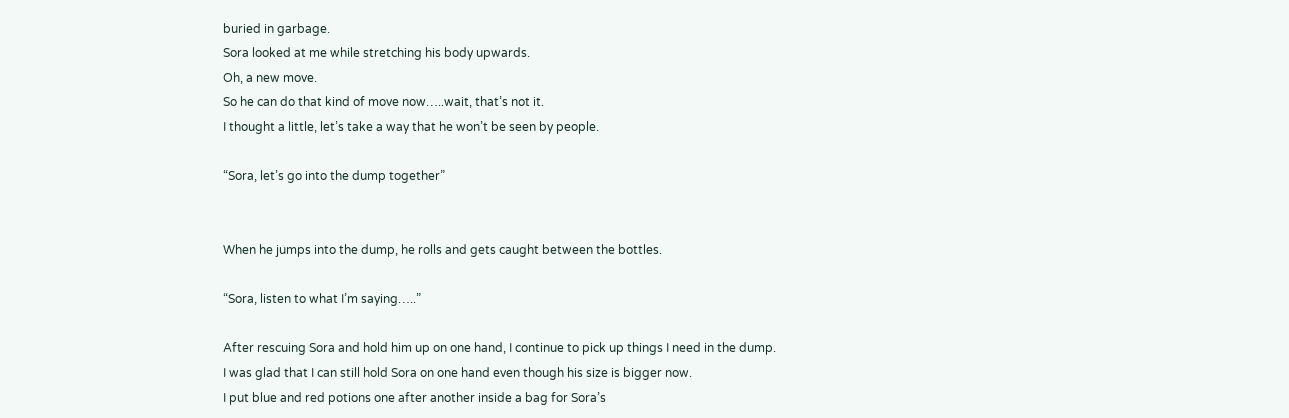buried in garbage.
Sora looked at me while stretching his body upwards.
Oh, a new move.
So he can do that kind of move now…..wait, that’s not it.
I thought a little, let’s take a way that he won’t be seen by people.

“Sora, let’s go into the dump together”


When he jumps into the dump, he rolls and gets caught between the bottles.

“Sora, listen to what I’m saying…..”

After rescuing Sora and hold him up on one hand, I continue to pick up things I need in the dump.
I was glad that I can still hold Sora on one hand even though his size is bigger now.
I put blue and red potions one after another inside a bag for Sora’s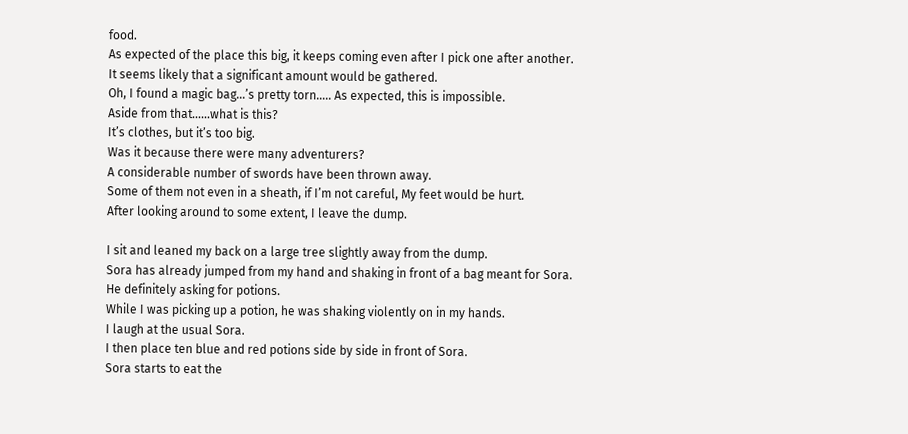food.
As expected of the place this big, it keeps coming even after I pick one after another.
It seems likely that a significant amount would be gathered.
Oh, I found a magic bag…’s pretty torn….. As expected, this is impossible.
Aside from that……what is this?
It’s clothes, but it’s too big.
Was it because there were many adventurers?
A considerable number of swords have been thrown away.
Some of them not even in a sheath, if I’m not careful, My feet would be hurt.
After looking around to some extent, I leave the dump.

I sit and leaned my back on a large tree slightly away from the dump.
Sora has already jumped from my hand and shaking in front of a bag meant for Sora.
He definitely asking for potions.
While I was picking up a potion, he was shaking violently on in my hands.
I laugh at the usual Sora.
I then place ten blue and red potions side by side in front of Sora.
Sora starts to eat the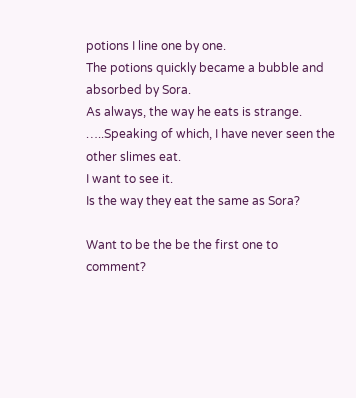potions I line one by one.
The potions quickly became a bubble and absorbed by Sora.
As always, the way he eats is strange.
…..Speaking of which, I have never seen the other slimes eat.
I want to see it.
Is the way they eat the same as Sora?

Want to be the be the first one to comment?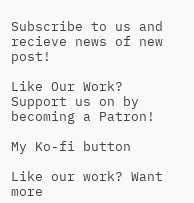Subscribe to us and recieve news of new post!

Like Our Work? Support us on by becoming a Patron!

My Ko-fi button

Like our work? Want more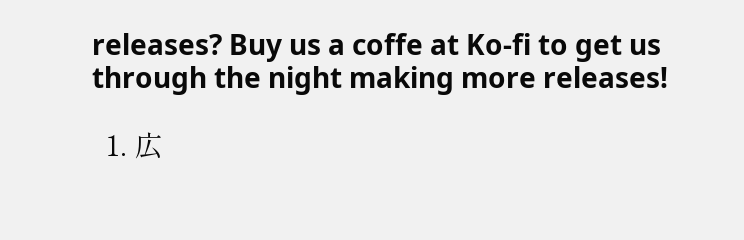releases? Buy us a coffe at Ko-fi to get us through the night making more releases!

  1. 広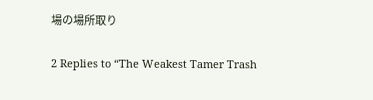場の場所取り

2 Replies to “The Weakest Tamer Trash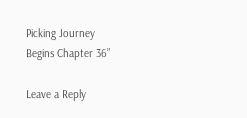Picking Journey Begins Chapter 36”

Leave a Reply